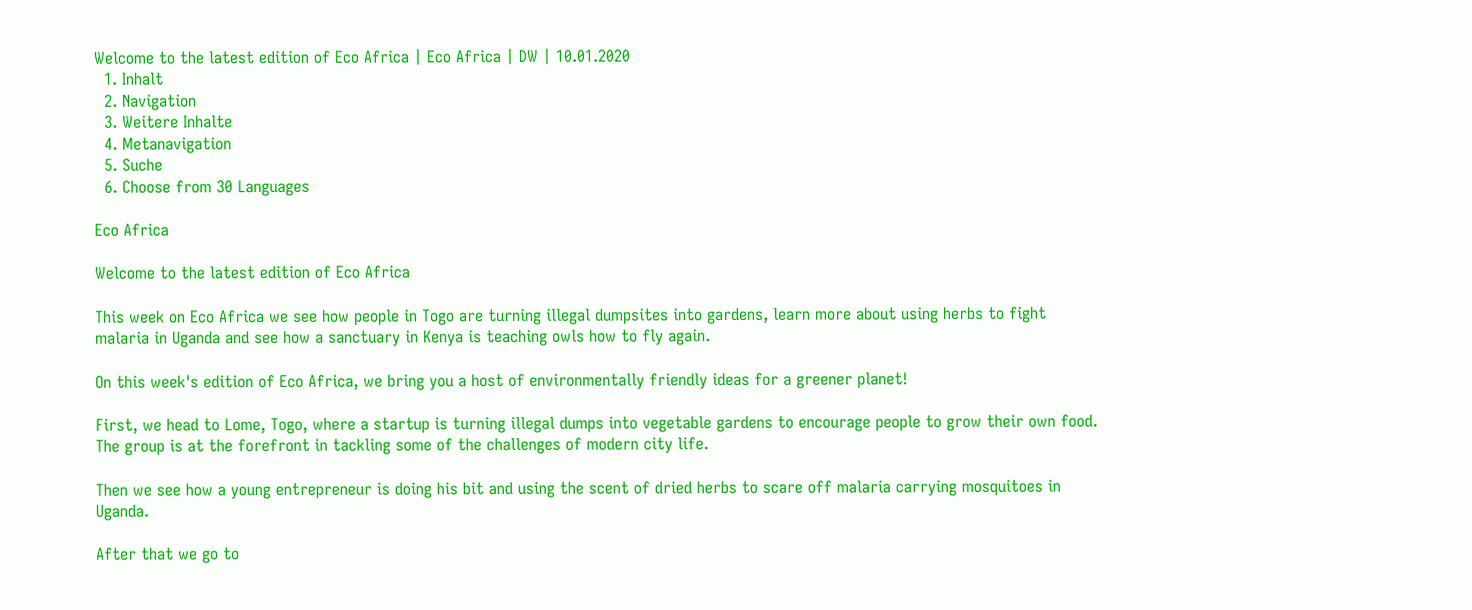Welcome to the latest edition of Eco Africa | Eco Africa | DW | 10.01.2020
  1. Inhalt
  2. Navigation
  3. Weitere Inhalte
  4. Metanavigation
  5. Suche
  6. Choose from 30 Languages

Eco Africa

Welcome to the latest edition of Eco Africa

This week on Eco Africa we see how people in Togo are turning illegal dumpsites into gardens, learn more about using herbs to fight malaria in Uganda and see how a sanctuary in Kenya is teaching owls how to fly again.

On this week's edition of Eco Africa, we bring you a host of environmentally friendly ideas for a greener planet!

First, we head to Lome, Togo, where a startup is turning illegal dumps into vegetable gardens to encourage people to grow their own food. The group is at the forefront in tackling some of the challenges of modern city life.

Then we see how a young entrepreneur is doing his bit and using the scent of dried herbs to scare off malaria carrying mosquitoes in Uganda.

After that we go to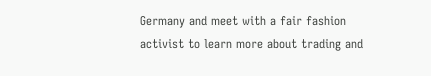Germany and meet with a fair fashion activist to learn more about trading and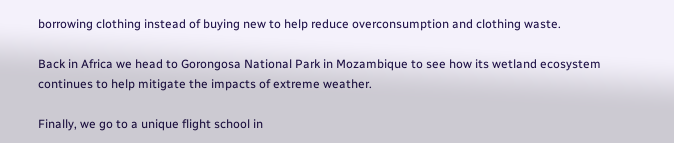borrowing clothing instead of buying new to help reduce overconsumption and clothing waste.

Back in Africa we head to Gorongosa National Park in Mozambique to see how its wetland ecosystem continues to help mitigate the impacts of extreme weather.

Finally, we go to a unique flight school in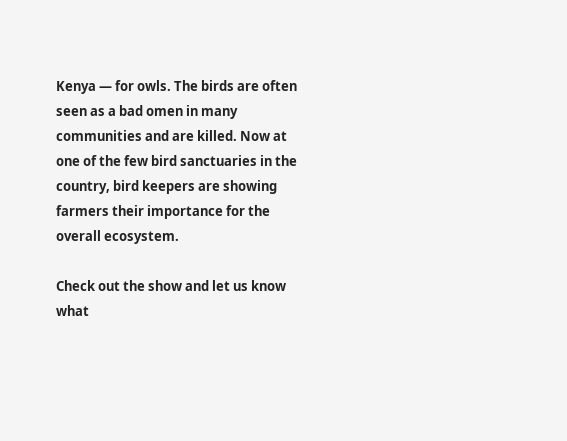Kenya — for owls. The birds are often seen as a bad omen in many communities and are killed. Now at one of the few bird sanctuaries in the country, bird keepers are showing farmers their importance for the overall ecosystem.

Check out the show and let us know what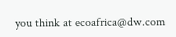you think at ecoafrica@dw.com